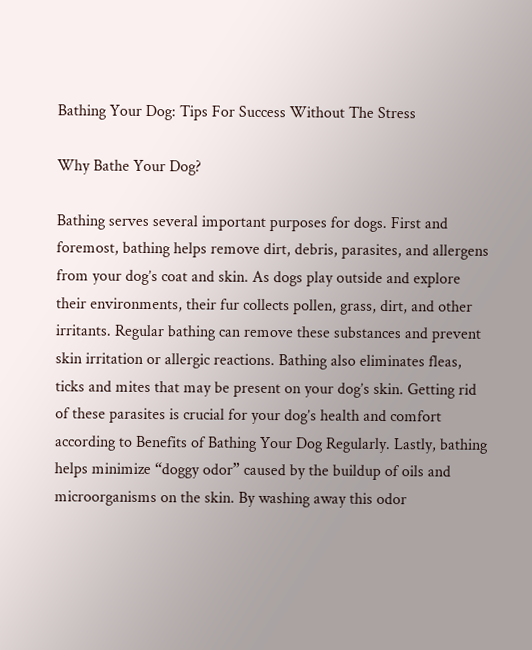Bathing Your Dog: Tips For Success Without The Stress

Why Bathe Your Dog?

Bathing serves several important purposes for dogs. First and foremost, bathing helps remove dirt, debris, parasites, and allergens from your dog’s coat and skin. As dogs play outside and explore their environments, their fur collects pollen, grass, dirt, and other irritants. Regular bathing can remove these substances and prevent skin irritation or allergic reactions. Bathing also eliminates fleas, ticks and mites that may be present on your dog’s skin. Getting rid of these parasites is crucial for your dog’s health and comfort according to Benefits of Bathing Your Dog Regularly. Lastly, bathing helps minimize “doggy odor” caused by the buildup of oils and microorganisms on the skin. By washing away this odor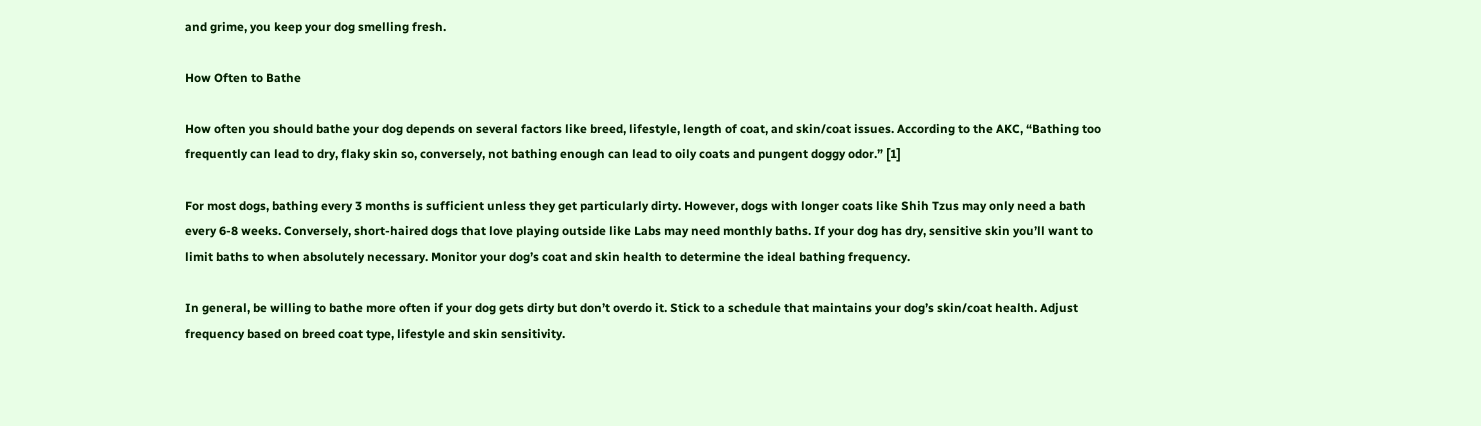and grime, you keep your dog smelling fresh.

How Often to Bathe

How often you should bathe your dog depends on several factors like breed, lifestyle, length of coat, and skin/coat issues. According to the AKC, “Bathing too frequently can lead to dry, flaky skin so, conversely, not bathing enough can lead to oily coats and pungent doggy odor.” [1]

For most dogs, bathing every 3 months is sufficient unless they get particularly dirty. However, dogs with longer coats like Shih Tzus may only need a bath every 6-8 weeks. Conversely, short-haired dogs that love playing outside like Labs may need monthly baths. If your dog has dry, sensitive skin you’ll want to limit baths to when absolutely necessary. Monitor your dog’s coat and skin health to determine the ideal bathing frequency.

In general, be willing to bathe more often if your dog gets dirty but don’t overdo it. Stick to a schedule that maintains your dog’s skin/coat health. Adjust frequency based on breed coat type, lifestyle and skin sensitivity.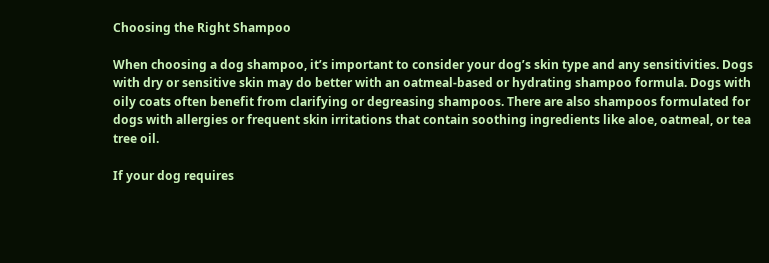Choosing the Right Shampoo

When choosing a dog shampoo, it’s important to consider your dog’s skin type and any sensitivities. Dogs with dry or sensitive skin may do better with an oatmeal-based or hydrating shampoo formula. Dogs with oily coats often benefit from clarifying or degreasing shampoos. There are also shampoos formulated for dogs with allergies or frequent skin irritations that contain soothing ingredients like aloe, oatmeal, or tea tree oil.

If your dog requires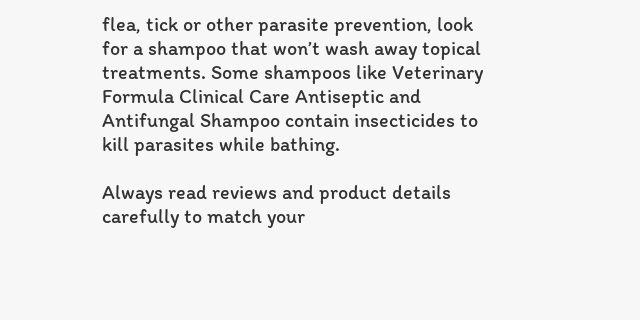flea, tick or other parasite prevention, look for a shampoo that won’t wash away topical treatments. Some shampoos like Veterinary Formula Clinical Care Antiseptic and Antifungal Shampoo contain insecticides to kill parasites while bathing.

Always read reviews and product details carefully to match your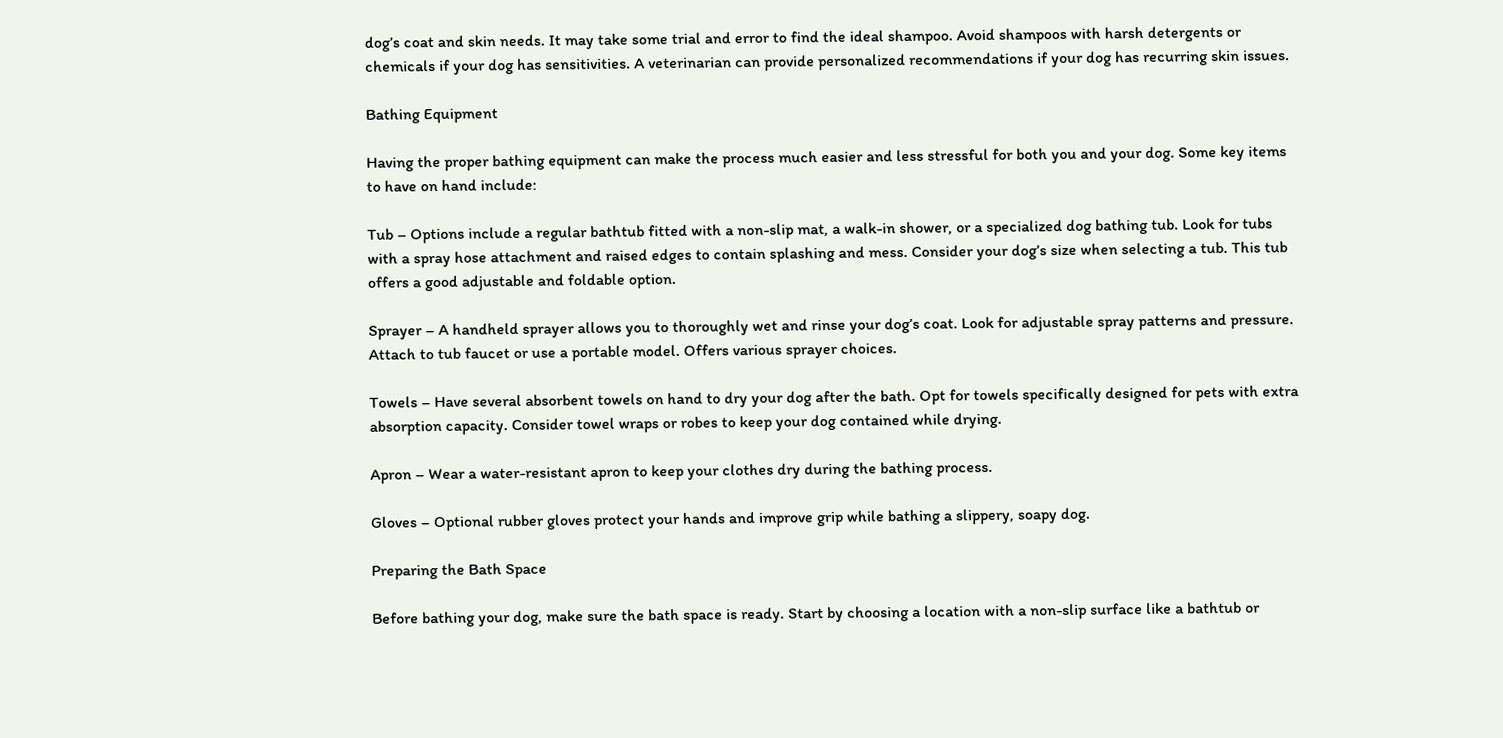dog’s coat and skin needs. It may take some trial and error to find the ideal shampoo. Avoid shampoos with harsh detergents or chemicals if your dog has sensitivities. A veterinarian can provide personalized recommendations if your dog has recurring skin issues.

Bathing Equipment

Having the proper bathing equipment can make the process much easier and less stressful for both you and your dog. Some key items to have on hand include:

Tub – Options include a regular bathtub fitted with a non-slip mat, a walk-in shower, or a specialized dog bathing tub. Look for tubs with a spray hose attachment and raised edges to contain splashing and mess. Consider your dog’s size when selecting a tub. This tub offers a good adjustable and foldable option.

Sprayer – A handheld sprayer allows you to thoroughly wet and rinse your dog’s coat. Look for adjustable spray patterns and pressure. Attach to tub faucet or use a portable model. Offers various sprayer choices.

Towels – Have several absorbent towels on hand to dry your dog after the bath. Opt for towels specifically designed for pets with extra absorption capacity. Consider towel wraps or robes to keep your dog contained while drying.

Apron – Wear a water-resistant apron to keep your clothes dry during the bathing process.

Gloves – Optional rubber gloves protect your hands and improve grip while bathing a slippery, soapy dog.

Preparing the Bath Space

Before bathing your dog, make sure the bath space is ready. Start by choosing a location with a non-slip surface like a bathtub or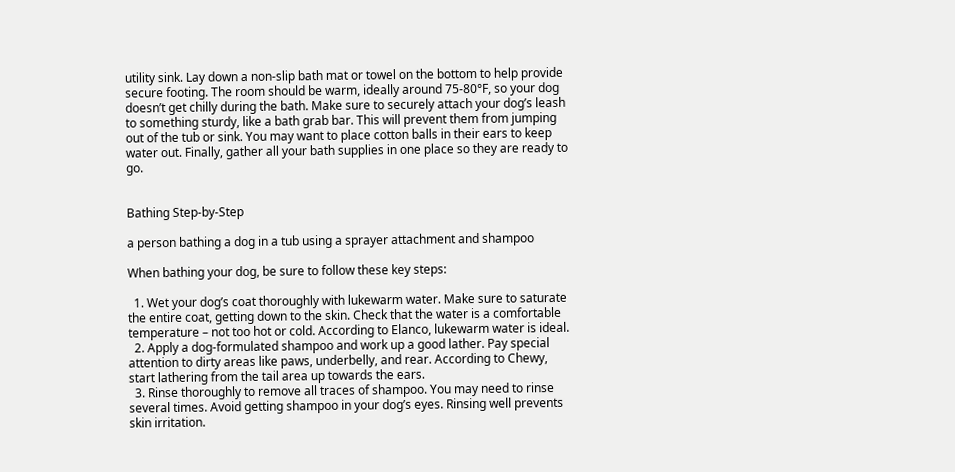utility sink. Lay down a non-slip bath mat or towel on the bottom to help provide secure footing. The room should be warm, ideally around 75-80°F, so your dog doesn’t get chilly during the bath. Make sure to securely attach your dog’s leash to something sturdy, like a bath grab bar. This will prevent them from jumping out of the tub or sink. You may want to place cotton balls in their ears to keep water out. Finally, gather all your bath supplies in one place so they are ready to go.


Bathing Step-by-Step

a person bathing a dog in a tub using a sprayer attachment and shampoo

When bathing your dog, be sure to follow these key steps:

  1. Wet your dog’s coat thoroughly with lukewarm water. Make sure to saturate the entire coat, getting down to the skin. Check that the water is a comfortable temperature – not too hot or cold. According to Elanco, lukewarm water is ideal.
  2. Apply a dog-formulated shampoo and work up a good lather. Pay special attention to dirty areas like paws, underbelly, and rear. According to Chewy, start lathering from the tail area up towards the ears.
  3. Rinse thoroughly to remove all traces of shampoo. You may need to rinse several times. Avoid getting shampoo in your dog’s eyes. Rinsing well prevents skin irritation.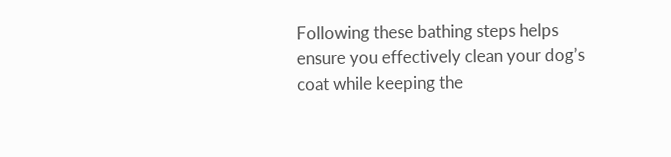Following these bathing steps helps ensure you effectively clean your dog’s coat while keeping the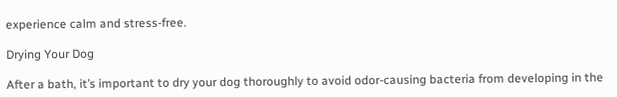experience calm and stress-free.

Drying Your Dog

After a bath, it’s important to dry your dog thoroughly to avoid odor-causing bacteria from developing in the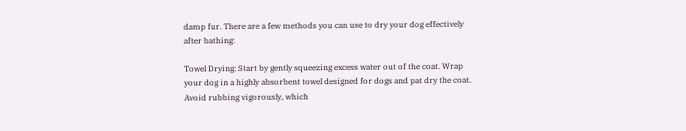damp fur. There are a few methods you can use to dry your dog effectively after bathing:

Towel Drying: Start by gently squeezing excess water out of the coat. Wrap your dog in a highly absorbent towel designed for dogs and pat dry the coat. Avoid rubbing vigorously, which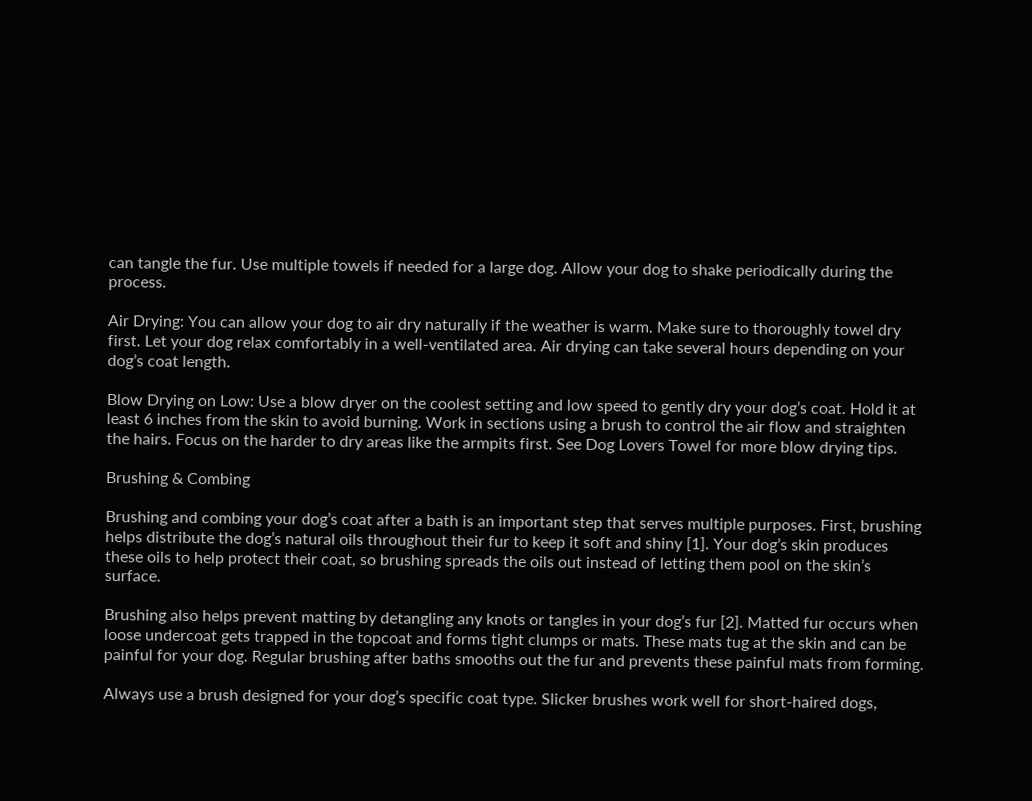can tangle the fur. Use multiple towels if needed for a large dog. Allow your dog to shake periodically during the process.

Air Drying: You can allow your dog to air dry naturally if the weather is warm. Make sure to thoroughly towel dry first. Let your dog relax comfortably in a well-ventilated area. Air drying can take several hours depending on your dog’s coat length.

Blow Drying on Low: Use a blow dryer on the coolest setting and low speed to gently dry your dog’s coat. Hold it at least 6 inches from the skin to avoid burning. Work in sections using a brush to control the air flow and straighten the hairs. Focus on the harder to dry areas like the armpits first. See Dog Lovers Towel for more blow drying tips.

Brushing & Combing

Brushing and combing your dog’s coat after a bath is an important step that serves multiple purposes. First, brushing helps distribute the dog’s natural oils throughout their fur to keep it soft and shiny [1]. Your dog’s skin produces these oils to help protect their coat, so brushing spreads the oils out instead of letting them pool on the skin’s surface.

Brushing also helps prevent matting by detangling any knots or tangles in your dog’s fur [2]. Matted fur occurs when loose undercoat gets trapped in the topcoat and forms tight clumps or mats. These mats tug at the skin and can be painful for your dog. Regular brushing after baths smooths out the fur and prevents these painful mats from forming.

Always use a brush designed for your dog’s specific coat type. Slicker brushes work well for short-haired dogs,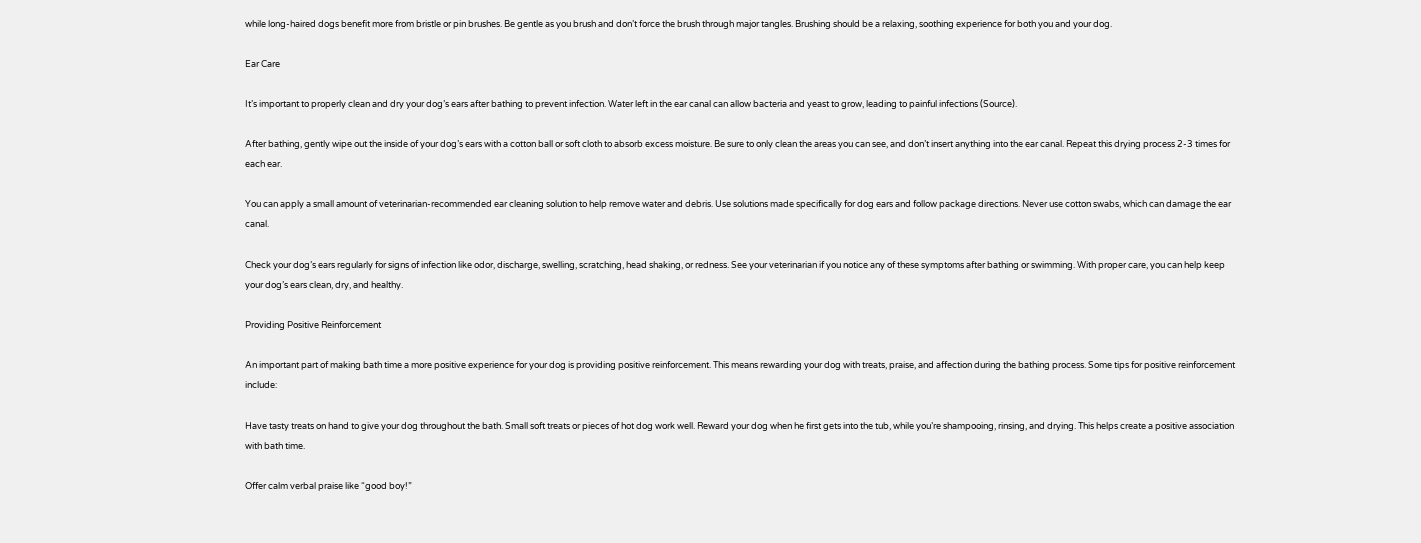while long-haired dogs benefit more from bristle or pin brushes. Be gentle as you brush and don’t force the brush through major tangles. Brushing should be a relaxing, soothing experience for both you and your dog.

Ear Care

It’s important to properly clean and dry your dog’s ears after bathing to prevent infection. Water left in the ear canal can allow bacteria and yeast to grow, leading to painful infections (Source).

After bathing, gently wipe out the inside of your dog’s ears with a cotton ball or soft cloth to absorb excess moisture. Be sure to only clean the areas you can see, and don’t insert anything into the ear canal. Repeat this drying process 2-3 times for each ear.

You can apply a small amount of veterinarian-recommended ear cleaning solution to help remove water and debris. Use solutions made specifically for dog ears and follow package directions. Never use cotton swabs, which can damage the ear canal.

Check your dog’s ears regularly for signs of infection like odor, discharge, swelling, scratching, head shaking, or redness. See your veterinarian if you notice any of these symptoms after bathing or swimming. With proper care, you can help keep your dog’s ears clean, dry, and healthy.

Providing Positive Reinforcement

An important part of making bath time a more positive experience for your dog is providing positive reinforcement. This means rewarding your dog with treats, praise, and affection during the bathing process. Some tips for positive reinforcement include:

Have tasty treats on hand to give your dog throughout the bath. Small soft treats or pieces of hot dog work well. Reward your dog when he first gets into the tub, while you’re shampooing, rinsing, and drying. This helps create a positive association with bath time.

Offer calm verbal praise like “good boy!”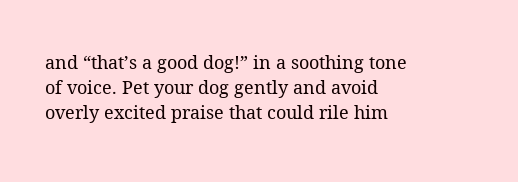and “that’s a good dog!” in a soothing tone of voice. Pet your dog gently and avoid overly excited praise that could rile him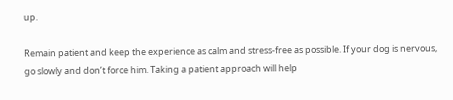up.

Remain patient and keep the experience as calm and stress-free as possible. If your dog is nervous, go slowly and don’t force him. Taking a patient approach will help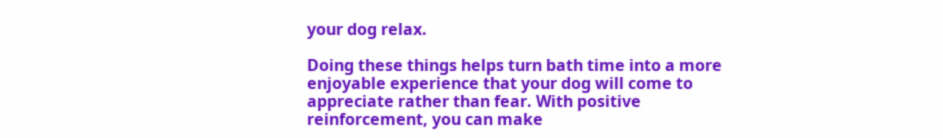your dog relax.

Doing these things helps turn bath time into a more enjoyable experience that your dog will come to appreciate rather than fear. With positive reinforcement, you can make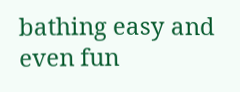bathing easy and even fun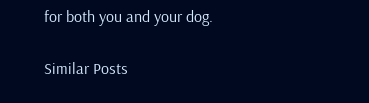for both you and your dog.

Similar Posts